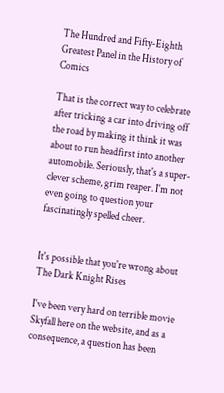The Hundred and Fifty-Eighth Greatest Panel in the History of Comics

That is the correct way to celebrate after tricking a car into driving off the road by making it think it was about to run headfirst into another automobile. Seriously, that's a super-clever scheme, grim reaper. I'm not even going to question your fascinatingly spelled cheer.


It's possible that you're wrong about The Dark Knight Rises

I've been very hard on terrible movie Skyfall here on the website, and as a consequence, a question has been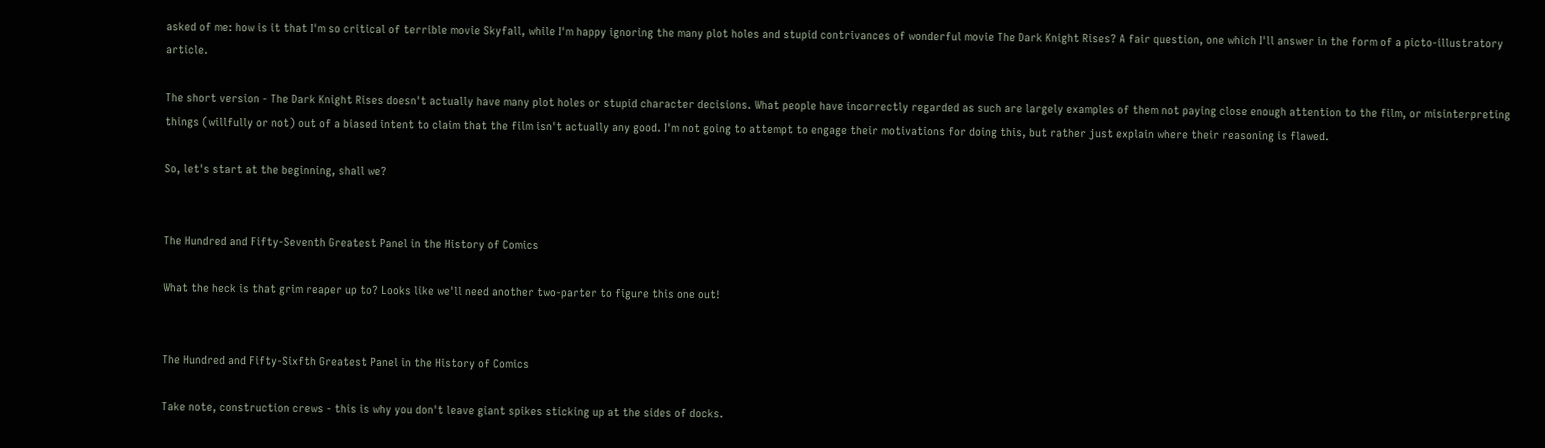asked of me: how is it that I'm so critical of terrible movie Skyfall, while I'm happy ignoring the many plot holes and stupid contrivances of wonderful movie The Dark Knight Rises? A fair question, one which I'll answer in the form of a picto-illustratory article.

The short version - The Dark Knight Rises doesn't actually have many plot holes or stupid character decisions. What people have incorrectly regarded as such are largely examples of them not paying close enough attention to the film, or misinterpreting things (willfully or not) out of a biased intent to claim that the film isn't actually any good. I'm not going to attempt to engage their motivations for doing this, but rather just explain where their reasoning is flawed.

So, let's start at the beginning, shall we?


The Hundred and Fifty-Seventh Greatest Panel in the History of Comics

What the heck is that grim reaper up to? Looks like we'll need another two-parter to figure this one out!


The Hundred and Fifty-Sixfth Greatest Panel in the History of Comics

Take note, construction crews - this is why you don't leave giant spikes sticking up at the sides of docks.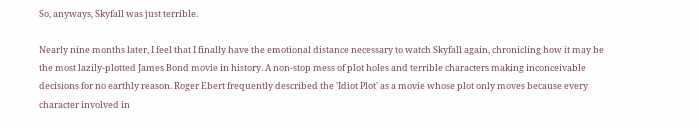So, anyways, Skyfall was just terrible.

Nearly nine months later, I feel that I finally have the emotional distance necessary to watch Skyfall again, chronicling how it may be the most lazily-plotted James Bond movie in history. A non-stop mess of plot holes and terrible characters making inconceivable decisions for no earthly reason. Roger Ebert frequently described the 'Idiot Plot' as a movie whose plot only moves because every character involved in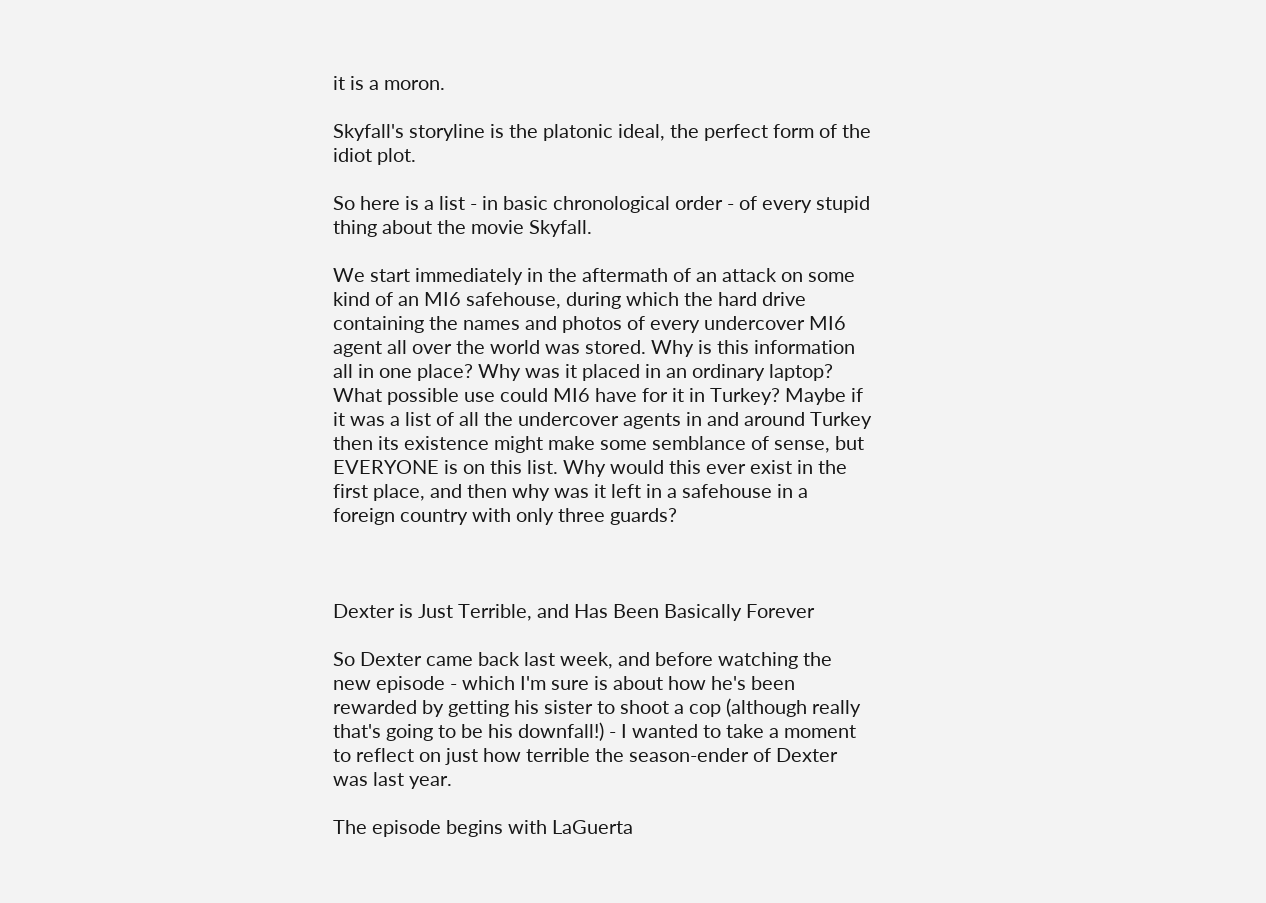it is a moron.

Skyfall's storyline is the platonic ideal, the perfect form of the idiot plot.

So here is a list - in basic chronological order - of every stupid thing about the movie Skyfall.

We start immediately in the aftermath of an attack on some kind of an MI6 safehouse, during which the hard drive containing the names and photos of every undercover MI6 agent all over the world was stored. Why is this information all in one place? Why was it placed in an ordinary laptop? What possible use could MI6 have for it in Turkey? Maybe if it was a list of all the undercover agents in and around Turkey then its existence might make some semblance of sense, but EVERYONE is on this list. Why would this ever exist in the first place, and then why was it left in a safehouse in a foreign country with only three guards?



Dexter is Just Terrible, and Has Been Basically Forever

So Dexter came back last week, and before watching the new episode - which I'm sure is about how he's been rewarded by getting his sister to shoot a cop (although really that's going to be his downfall!) - I wanted to take a moment to reflect on just how terrible the season-ender of Dexter was last year.

The episode begins with LaGuerta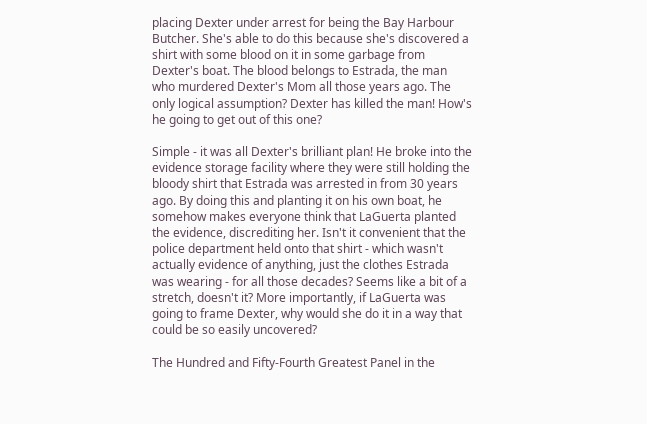placing Dexter under arrest for being the Bay Harbour Butcher. She's able to do this because she's discovered a shirt with some blood on it in some garbage from Dexter's boat. The blood belongs to Estrada, the man who murdered Dexter's Mom all those years ago. The only logical assumption? Dexter has killed the man! How's he going to get out of this one?

Simple - it was all Dexter's brilliant plan! He broke into the evidence storage facility where they were still holding the bloody shirt that Estrada was arrested in from 30 years ago. By doing this and planting it on his own boat, he somehow makes everyone think that LaGuerta planted the evidence, discrediting her. Isn't it convenient that the police department held onto that shirt - which wasn't actually evidence of anything, just the clothes Estrada was wearing - for all those decades? Seems like a bit of a stretch, doesn't it? More importantly, if LaGuerta was going to frame Dexter, why would she do it in a way that could be so easily uncovered?

The Hundred and Fifty-Fourth Greatest Panel in the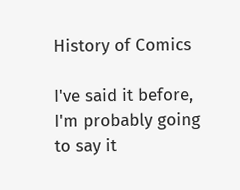History of Comics

I've said it before, I'm probably going to say it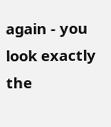again - you look exactly the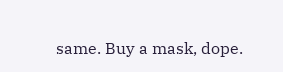same. Buy a mask, dope.